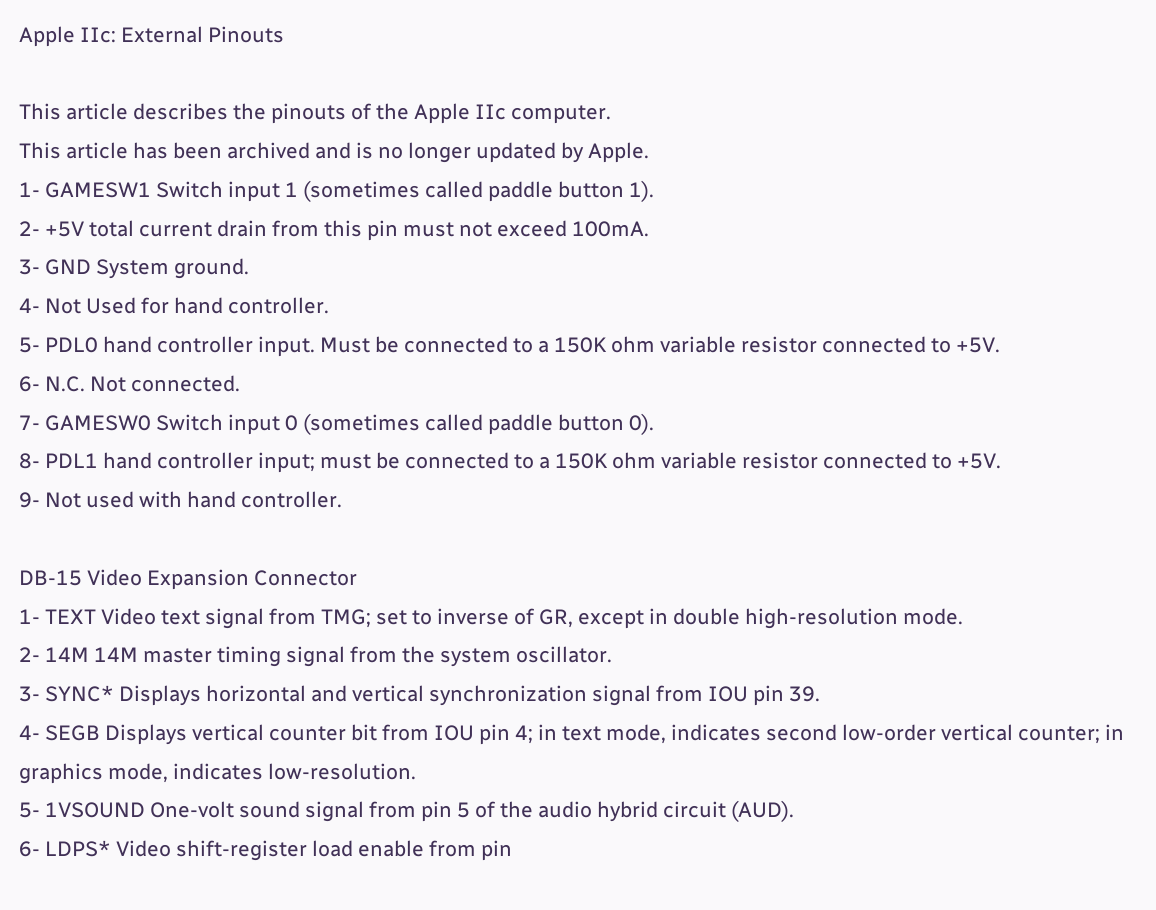Apple IIc: External Pinouts

This article describes the pinouts of the Apple IIc computer.
This article has been archived and is no longer updated by Apple.
1- GAMESW1 Switch input 1 (sometimes called paddle button 1).
2- +5V total current drain from this pin must not exceed 100mA.
3- GND System ground.
4- Not Used for hand controller.
5- PDL0 hand controller input. Must be connected to a 150K ohm variable resistor connected to +5V.
6- N.C. Not connected.
7- GAMESW0 Switch input 0 (sometimes called paddle button 0).
8- PDL1 hand controller input; must be connected to a 150K ohm variable resistor connected to +5V.
9- Not used with hand controller.

DB-15 Video Expansion Connector
1- TEXT Video text signal from TMG; set to inverse of GR, except in double high-resolution mode.
2- 14M 14M master timing signal from the system oscillator.
3- SYNC* Displays horizontal and vertical synchronization signal from IOU pin 39.
4- SEGB Displays vertical counter bit from IOU pin 4; in text mode, indicates second low-order vertical counter; in graphics mode, indicates low-resolution.
5- 1VSOUND One-volt sound signal from pin 5 of the audio hybrid circuit (AUD).
6- LDPS* Video shift-register load enable from pin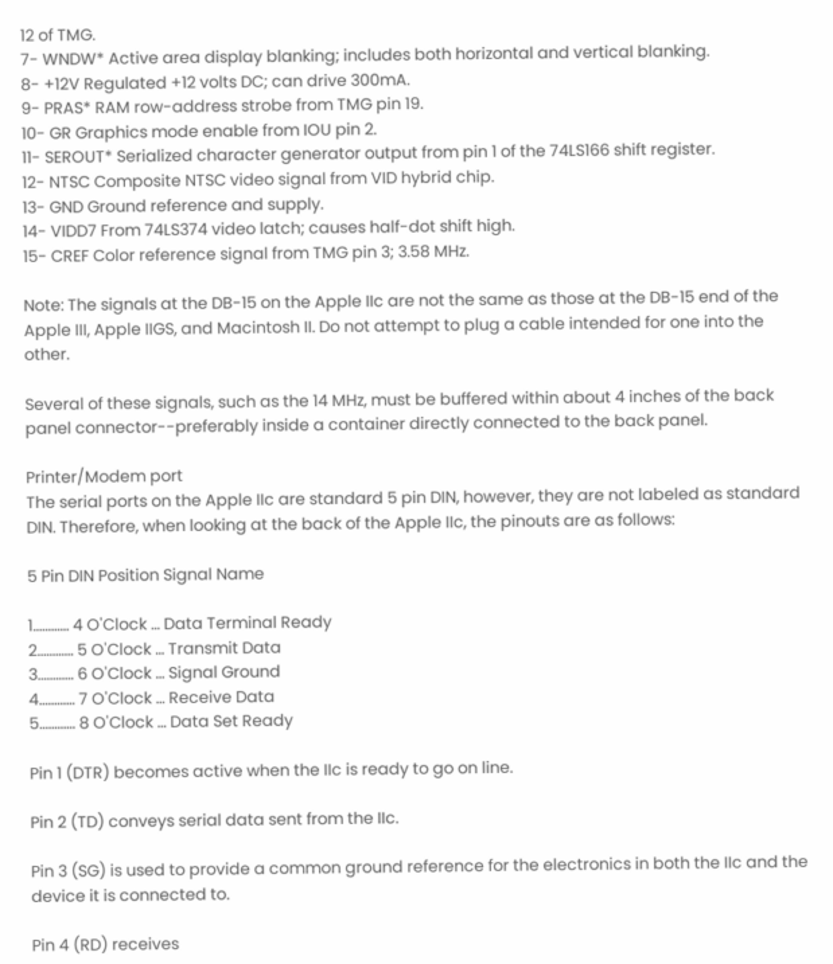12 of TMG.
7- WNDW* Active area display blanking; includes both horizontal and vertical blanking.
8- +12V Regulated +12 volts DC; can drive 300mA.
9- PRAS* RAM row-address strobe from TMG pin 19.
10- GR Graphics mode enable from IOU pin 2.
11- SEROUT* Serialized character generator output from pin 1 of the 74LS166 shift register.
12- NTSC Composite NTSC video signal from VID hybrid chip.
13- GND Ground reference and supply.
14- VIDD7 From 74LS374 video latch; causes half-dot shift high.
15- CREF Color reference signal from TMG pin 3; 3.58 MHz.

Note: The signals at the DB-15 on the Apple IIc are not the same as those at the DB-15 end of the Apple III, Apple IIGS, and Macintosh II. Do not attempt to plug a cable intended for one into the other.

Several of these signals, such as the 14 MHz, must be buffered within about 4 inches of the back panel connector--preferably inside a container directly connected to the back panel.

Printer/Modem port
The serial ports on the Apple IIc are standard 5 pin DIN, however, they are not labeled as standard DIN. Therefore, when looking at the back of the Apple IIc, the pinouts are as follows:

5 Pin DIN Position Signal Name

1............ 4 O'Clock ... Data Terminal Ready
2............ 5 O'Clock ... Transmit Data
3............ 6 O'Clock ... Signal Ground
4............ 7 O'Clock ... Receive Data
5............ 8 O'Clock ... Data Set Ready

Pin 1 (DTR) becomes active when the IIc is ready to go on line.

Pin 2 (TD) conveys serial data sent from the IIc.

Pin 3 (SG) is used to provide a common ground reference for the electronics in both the IIc and the device it is connected to.

Pin 4 (RD) receives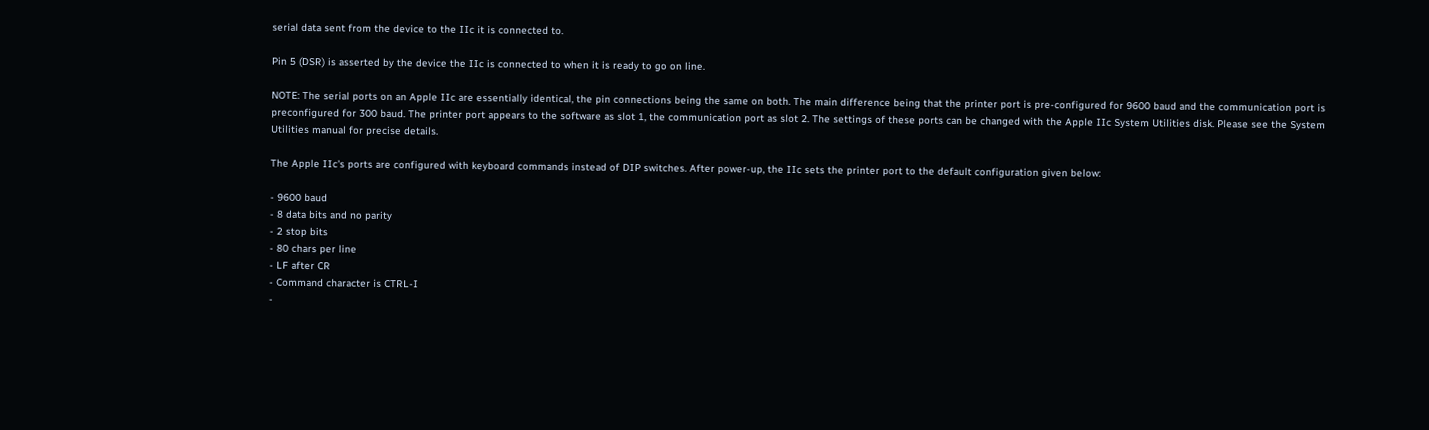serial data sent from the device to the IIc it is connected to.

Pin 5 (DSR) is asserted by the device the IIc is connected to when it is ready to go on line.

NOTE: The serial ports on an Apple IIc are essentially identical, the pin connections being the same on both. The main difference being that the printer port is pre-configured for 9600 baud and the communication port is preconfigured for 300 baud. The printer port appears to the software as slot 1, the communication port as slot 2. The settings of these ports can be changed with the Apple IIc System Utilities disk. Please see the System Utilities manual for precise details.

The Apple IIc's ports are configured with keyboard commands instead of DIP switches. After power-up, the IIc sets the printer port to the default configuration given below:

- 9600 baud
- 8 data bits and no parity
- 2 stop bits
- 80 chars per line
- LF after CR
- Command character is CTRL-I
-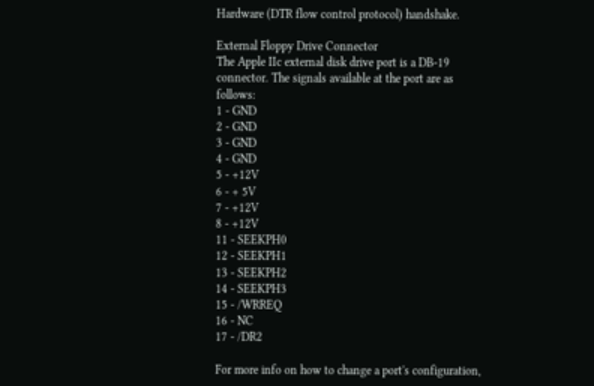Hardware (DTR flow control protocol) handshake.

External Floppy Drive Connector
The Apple IIc external disk drive port is a DB-19 connector. The signals available at the port are as follows:
1 - GND
2 - GND
3 - GND
4 - GND
5 - +12V
6 - + 5V
7 - +12V
8 - +12V
11 - SEEKPH0
12 - SEEKPH1
13 - SEEKPH2
14 - SEEKPH3
15 - /WRREQ
16 - NC
17 - /DR2

For more info on how to change a port's configuration,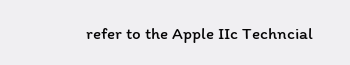refer to the Apple IIc Techncial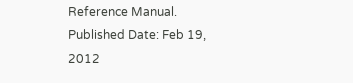Reference Manual.
Published Date: Feb 19, 2012